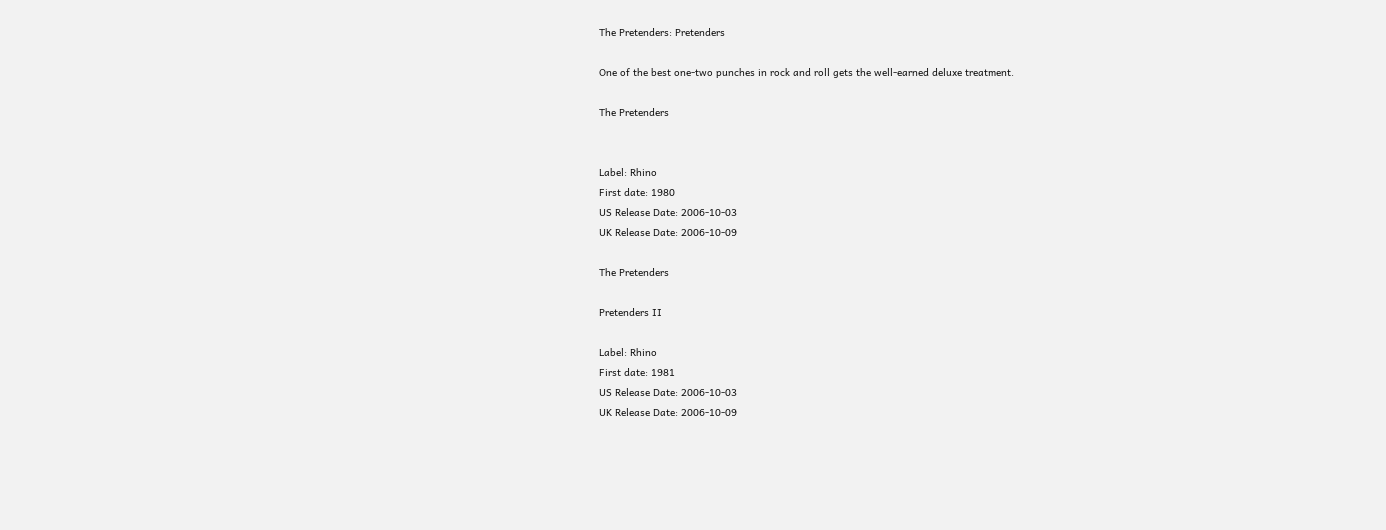The Pretenders: Pretenders

One of the best one-two punches in rock and roll gets the well-earned deluxe treatment.

The Pretenders


Label: Rhino
First date: 1980
US Release Date: 2006-10-03
UK Release Date: 2006-10-09

The Pretenders

Pretenders II

Label: Rhino
First date: 1981
US Release Date: 2006-10-03
UK Release Date: 2006-10-09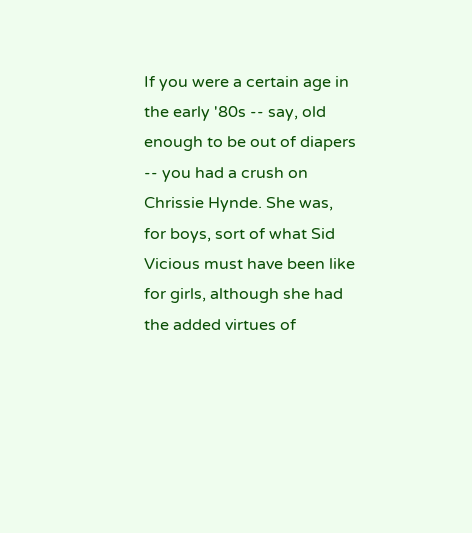If you were a certain age in the early '80s -- say, old enough to be out of diapers -- you had a crush on Chrissie Hynde. She was, for boys, sort of what Sid Vicious must have been like for girls, although she had the added virtues of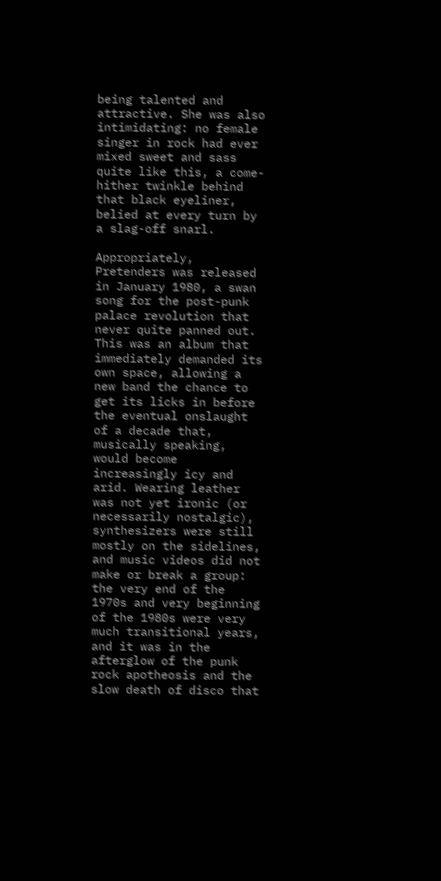being talented and attractive. She was also intimidating: no female singer in rock had ever mixed sweet and sass quite like this, a come-hither twinkle behind that black eyeliner, belied at every turn by a slag-off snarl.

Appropriately, Pretenders was released in January 1980, a swan song for the post-punk palace revolution that never quite panned out. This was an album that immediately demanded its own space, allowing a new band the chance to get its licks in before the eventual onslaught of a decade that, musically speaking, would become increasingly icy and arid. Wearing leather was not yet ironic (or necessarily nostalgic), synthesizers were still mostly on the sidelines, and music videos did not make or break a group: the very end of the 1970s and very beginning of the 1980s were very much transitional years, and it was in the afterglow of the punk rock apotheosis and the slow death of disco that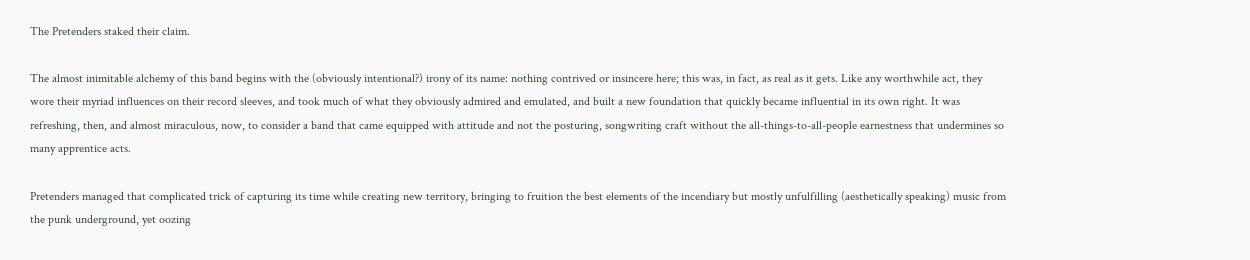The Pretenders staked their claim.

The almost inimitable alchemy of this band begins with the (obviously intentional?) irony of its name: nothing contrived or insincere here; this was, in fact, as real as it gets. Like any worthwhile act, they wore their myriad influences on their record sleeves, and took much of what they obviously admired and emulated, and built a new foundation that quickly became influential in its own right. It was refreshing, then, and almost miraculous, now, to consider a band that came equipped with attitude and not the posturing, songwriting craft without the all-things-to-all-people earnestness that undermines so many apprentice acts.

Pretenders managed that complicated trick of capturing its time while creating new territory, bringing to fruition the best elements of the incendiary but mostly unfulfilling (aesthetically speaking) music from the punk underground, yet oozing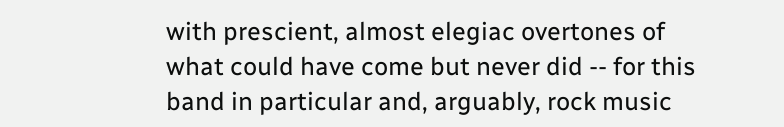with prescient, almost elegiac overtones of what could have come but never did -- for this band in particular and, arguably, rock music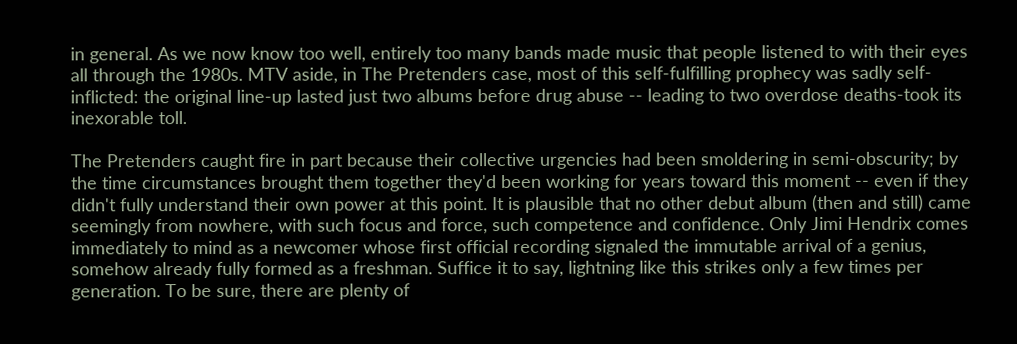in general. As we now know too well, entirely too many bands made music that people listened to with their eyes all through the 1980s. MTV aside, in The Pretenders case, most of this self-fulfilling prophecy was sadly self-inflicted: the original line-up lasted just two albums before drug abuse -- leading to two overdose deaths-took its inexorable toll.

The Pretenders caught fire in part because their collective urgencies had been smoldering in semi-obscurity; by the time circumstances brought them together they'd been working for years toward this moment -- even if they didn't fully understand their own power at this point. It is plausible that no other debut album (then and still) came seemingly from nowhere, with such focus and force, such competence and confidence. Only Jimi Hendrix comes immediately to mind as a newcomer whose first official recording signaled the immutable arrival of a genius, somehow already fully formed as a freshman. Suffice it to say, lightning like this strikes only a few times per generation. To be sure, there are plenty of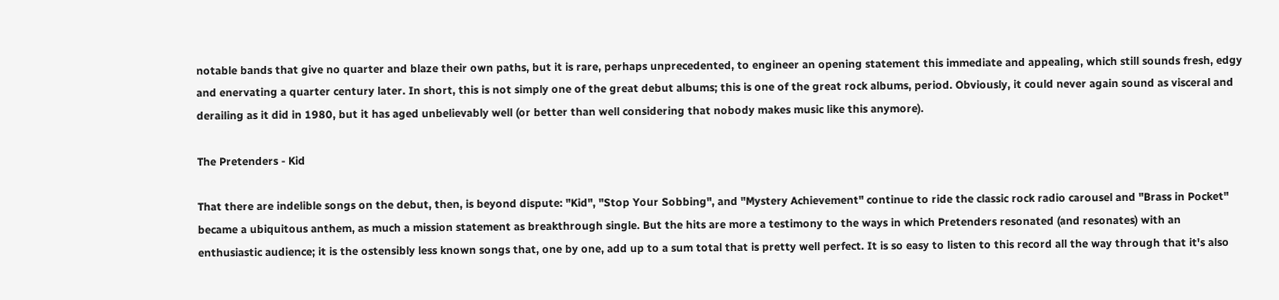notable bands that give no quarter and blaze their own paths, but it is rare, perhaps unprecedented, to engineer an opening statement this immediate and appealing, which still sounds fresh, edgy and enervating a quarter century later. In short, this is not simply one of the great debut albums; this is one of the great rock albums, period. Obviously, it could never again sound as visceral and derailing as it did in 1980, but it has aged unbelievably well (or better than well considering that nobody makes music like this anymore).

The Pretenders - Kid

That there are indelible songs on the debut, then, is beyond dispute: "Kid", "Stop Your Sobbing", and "Mystery Achievement" continue to ride the classic rock radio carousel and "Brass in Pocket" became a ubiquitous anthem, as much a mission statement as breakthrough single. But the hits are more a testimony to the ways in which Pretenders resonated (and resonates) with an enthusiastic audience; it is the ostensibly less known songs that, one by one, add up to a sum total that is pretty well perfect. It is so easy to listen to this record all the way through that it's also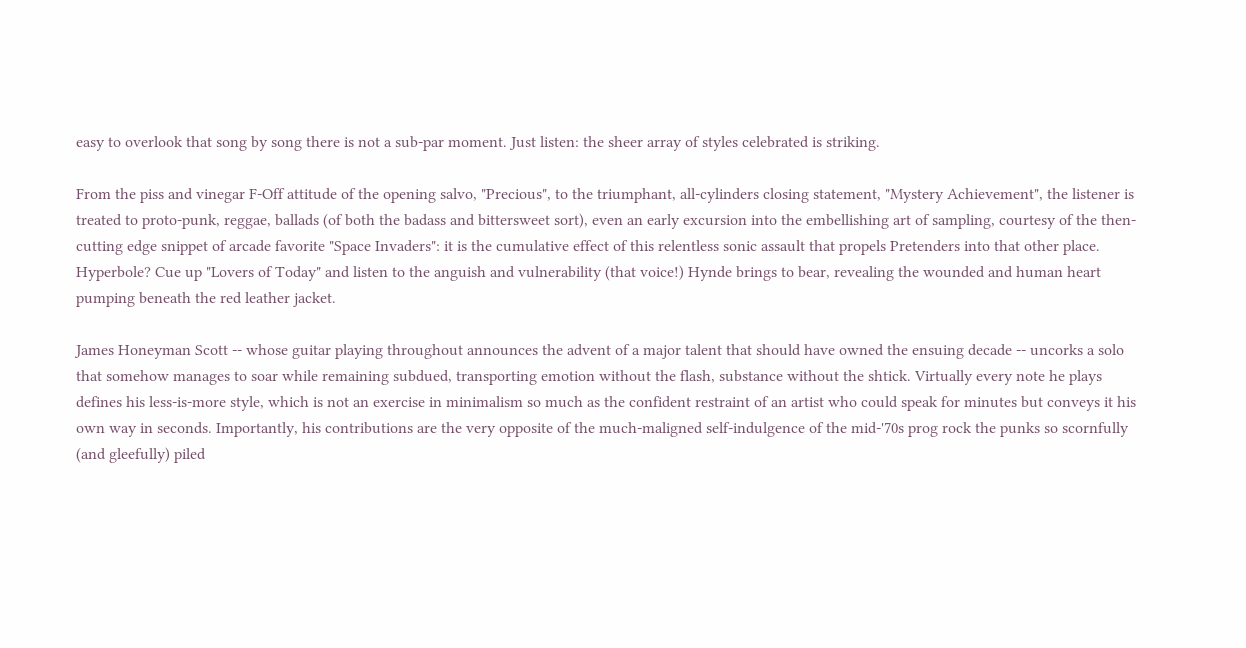easy to overlook that song by song there is not a sub-par moment. Just listen: the sheer array of styles celebrated is striking.

From the piss and vinegar F-Off attitude of the opening salvo, "Precious", to the triumphant, all-cylinders closing statement, "Mystery Achievement", the listener is treated to proto-punk, reggae, ballads (of both the badass and bittersweet sort), even an early excursion into the embellishing art of sampling, courtesy of the then-cutting edge snippet of arcade favorite "Space Invaders": it is the cumulative effect of this relentless sonic assault that propels Pretenders into that other place. Hyperbole? Cue up "Lovers of Today" and listen to the anguish and vulnerability (that voice!) Hynde brings to bear, revealing the wounded and human heart pumping beneath the red leather jacket.

James Honeyman Scott -- whose guitar playing throughout announces the advent of a major talent that should have owned the ensuing decade -- uncorks a solo that somehow manages to soar while remaining subdued, transporting emotion without the flash, substance without the shtick. Virtually every note he plays defines his less-is-more style, which is not an exercise in minimalism so much as the confident restraint of an artist who could speak for minutes but conveys it his own way in seconds. Importantly, his contributions are the very opposite of the much-maligned self-indulgence of the mid-'70s prog rock the punks so scornfully (and gleefully) piled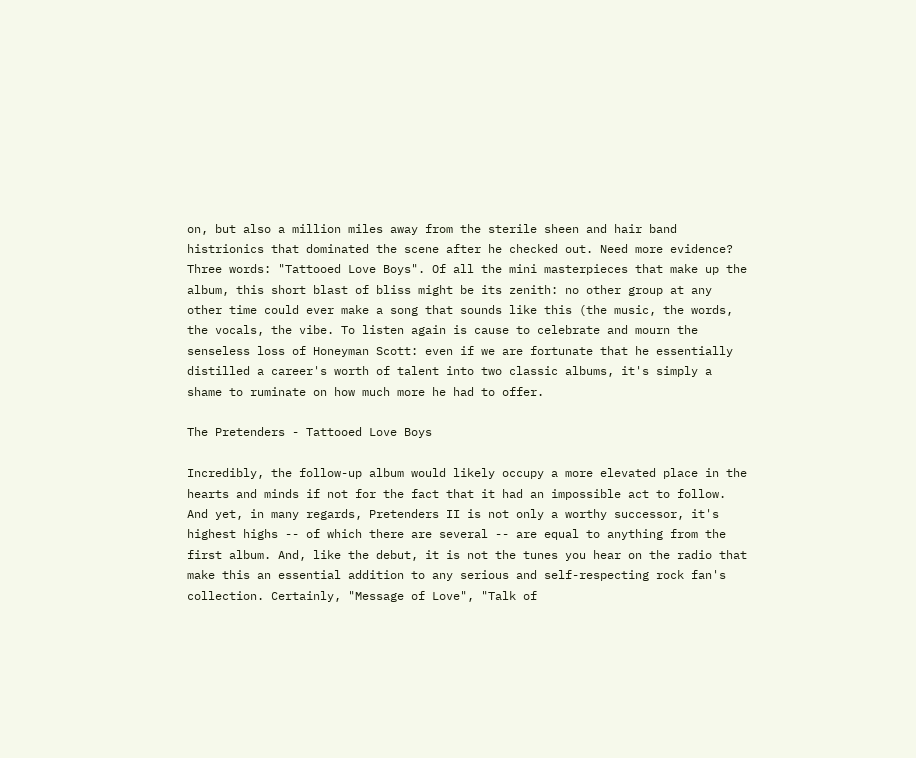on, but also a million miles away from the sterile sheen and hair band histrionics that dominated the scene after he checked out. Need more evidence? Three words: "Tattooed Love Boys". Of all the mini masterpieces that make up the album, this short blast of bliss might be its zenith: no other group at any other time could ever make a song that sounds like this (the music, the words, the vocals, the vibe. To listen again is cause to celebrate and mourn the senseless loss of Honeyman Scott: even if we are fortunate that he essentially distilled a career's worth of talent into two classic albums, it's simply a shame to ruminate on how much more he had to offer.

The Pretenders - Tattooed Love Boys

Incredibly, the follow-up album would likely occupy a more elevated place in the hearts and minds if not for the fact that it had an impossible act to follow. And yet, in many regards, Pretenders II is not only a worthy successor, it's highest highs -- of which there are several -- are equal to anything from the first album. And, like the debut, it is not the tunes you hear on the radio that make this an essential addition to any serious and self-respecting rock fan's collection. Certainly, "Message of Love", "Talk of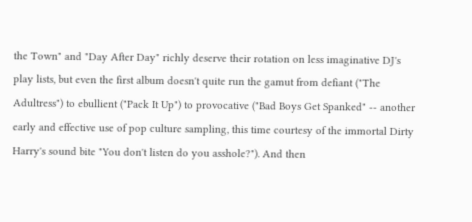the Town" and "Day After Day" richly deserve their rotation on less imaginative DJ's play lists, but even the first album doesn't quite run the gamut from defiant ("The Adultress") to ebullient ("Pack It Up") to provocative ("Bad Boys Get Spanked" -- another early and effective use of pop culture sampling, this time courtesy of the immortal Dirty Harry's sound bite "You don't listen do you asshole?"). And then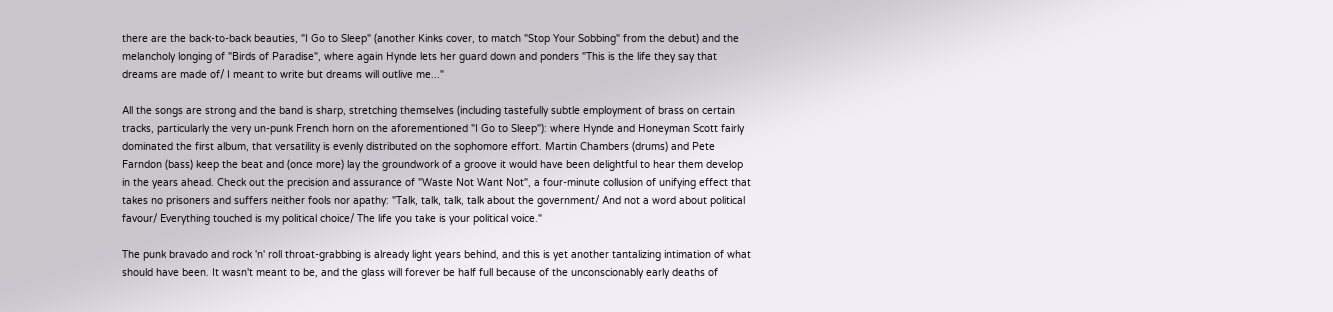there are the back-to-back beauties, "I Go to Sleep" (another Kinks cover, to match "Stop Your Sobbing" from the debut) and the melancholy longing of "Birds of Paradise", where again Hynde lets her guard down and ponders "This is the life they say that dreams are made of/ I meant to write but dreams will outlive me..."

All the songs are strong and the band is sharp, stretching themselves (including tastefully subtle employment of brass on certain tracks, particularly the very un-punk French horn on the aforementioned "I Go to Sleep"): where Hynde and Honeyman Scott fairly dominated the first album, that versatility is evenly distributed on the sophomore effort. Martin Chambers (drums) and Pete Farndon (bass) keep the beat and (once more) lay the groundwork of a groove it would have been delightful to hear them develop in the years ahead. Check out the precision and assurance of "Waste Not Want Not", a four-minute collusion of unifying effect that takes no prisoners and suffers neither fools nor apathy: "Talk, talk, talk, talk about the government/ And not a word about political favour/ Everything touched is my political choice/ The life you take is your political voice."

The punk bravado and rock 'n' roll throat-grabbing is already light years behind, and this is yet another tantalizing intimation of what should have been. It wasn't meant to be, and the glass will forever be half full because of the unconscionably early deaths of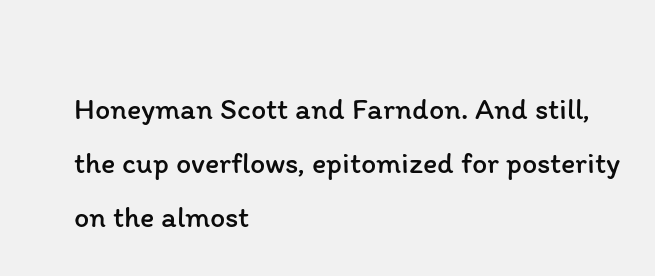Honeyman Scott and Farndon. And still, the cup overflows, epitomized for posterity on the almost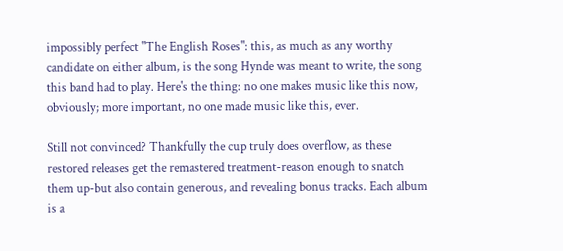impossibly perfect "The English Roses": this, as much as any worthy candidate on either album, is the song Hynde was meant to write, the song this band had to play. Here's the thing: no one makes music like this now, obviously; more important, no one made music like this, ever.

Still not convinced? Thankfully the cup truly does overflow, as these restored releases get the remastered treatment-reason enough to snatch them up-but also contain generous, and revealing bonus tracks. Each album is a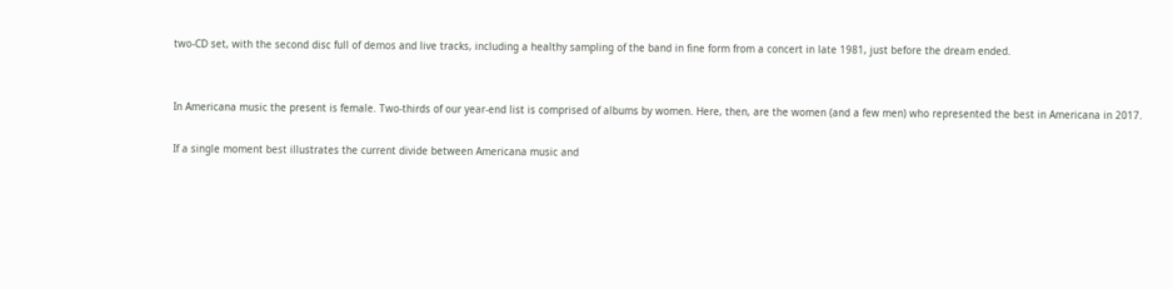two-CD set, with the second disc full of demos and live tracks, including a healthy sampling of the band in fine form from a concert in late 1981, just before the dream ended.


In Americana music the present is female. Two-thirds of our year-end list is comprised of albums by women. Here, then, are the women (and a few men) who represented the best in Americana in 2017.

If a single moment best illustrates the current divide between Americana music and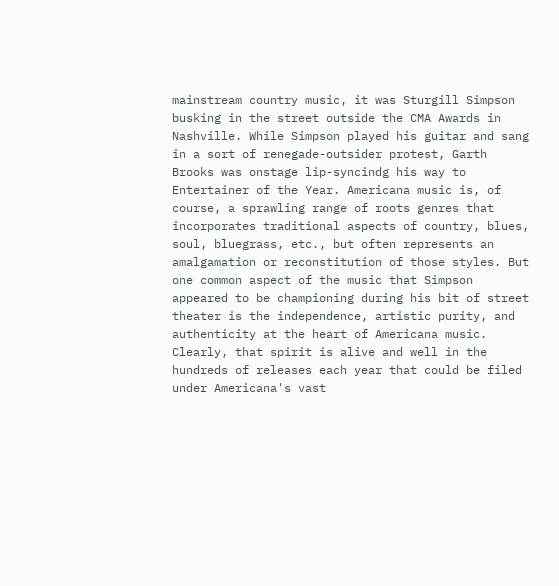mainstream country music, it was Sturgill Simpson busking in the street outside the CMA Awards in Nashville. While Simpson played his guitar and sang in a sort of renegade-outsider protest, Garth Brooks was onstage lip-syncindg his way to Entertainer of the Year. Americana music is, of course, a sprawling range of roots genres that incorporates traditional aspects of country, blues, soul, bluegrass, etc., but often represents an amalgamation or reconstitution of those styles. But one common aspect of the music that Simpson appeared to be championing during his bit of street theater is the independence, artistic purity, and authenticity at the heart of Americana music. Clearly, that spirit is alive and well in the hundreds of releases each year that could be filed under Americana's vast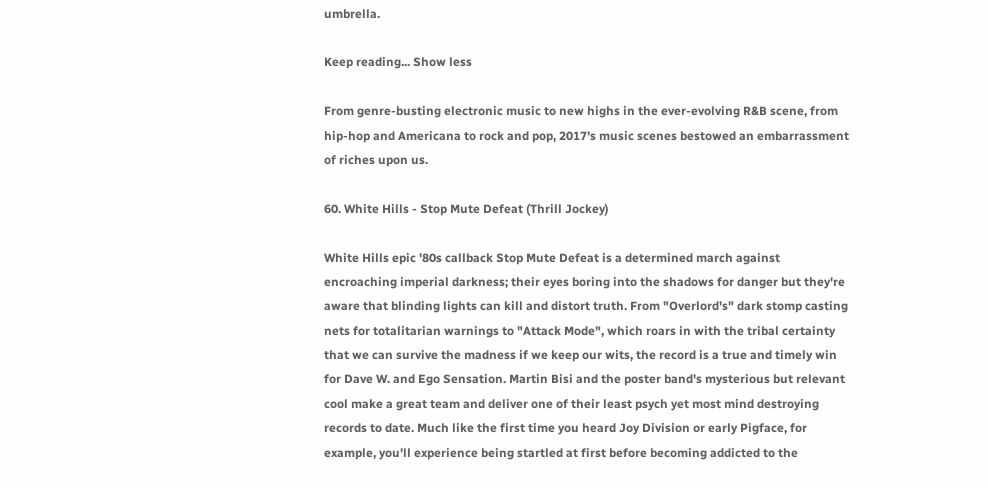umbrella.

Keep reading... Show less

From genre-busting electronic music to new highs in the ever-evolving R&B scene, from hip-hop and Americana to rock and pop, 2017's music scenes bestowed an embarrassment of riches upon us.

60. White Hills - Stop Mute Defeat (Thrill Jockey)

White Hills epic '80s callback Stop Mute Defeat is a determined march against encroaching imperial darkness; their eyes boring into the shadows for danger but they're aware that blinding lights can kill and distort truth. From "Overlord's" dark stomp casting nets for totalitarian warnings to "Attack Mode", which roars in with the tribal certainty that we can survive the madness if we keep our wits, the record is a true and timely win for Dave W. and Ego Sensation. Martin Bisi and the poster band's mysterious but relevant cool make a great team and deliver one of their least psych yet most mind destroying records to date. Much like the first time you heard Joy Division or early Pigface, for example, you'll experience being startled at first before becoming addicted to the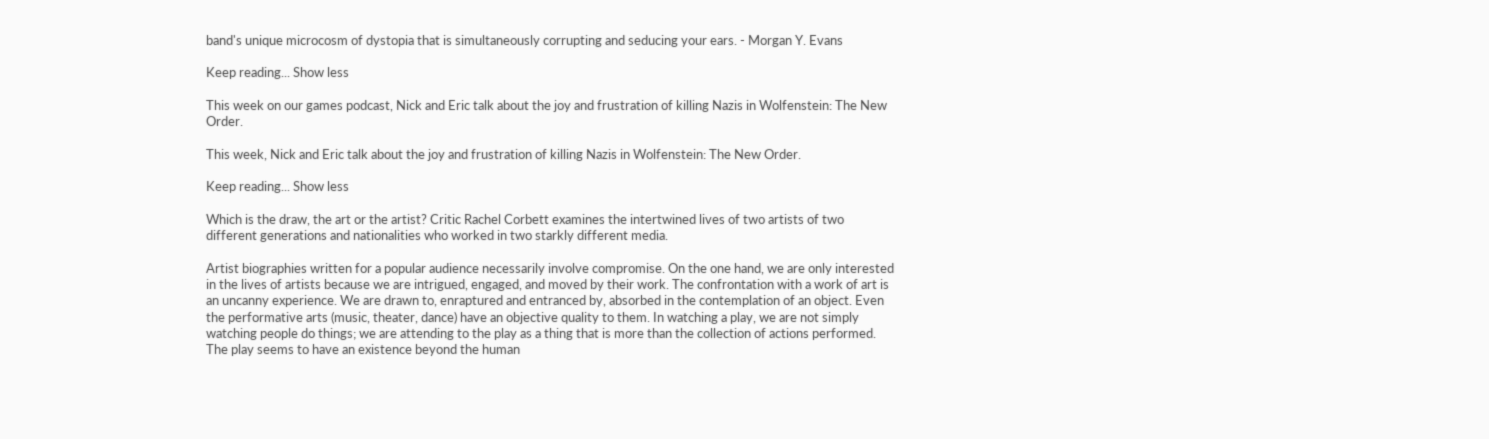band's unique microcosm of dystopia that is simultaneously corrupting and seducing your ears. - Morgan Y. Evans

Keep reading... Show less

This week on our games podcast, Nick and Eric talk about the joy and frustration of killing Nazis in Wolfenstein: The New Order.

This week, Nick and Eric talk about the joy and frustration of killing Nazis in Wolfenstein: The New Order.

Keep reading... Show less

Which is the draw, the art or the artist? Critic Rachel Corbett examines the intertwined lives of two artists of two different generations and nationalities who worked in two starkly different media.

Artist biographies written for a popular audience necessarily involve compromise. On the one hand, we are only interested in the lives of artists because we are intrigued, engaged, and moved by their work. The confrontation with a work of art is an uncanny experience. We are drawn to, enraptured and entranced by, absorbed in the contemplation of an object. Even the performative arts (music, theater, dance) have an objective quality to them. In watching a play, we are not simply watching people do things; we are attending to the play as a thing that is more than the collection of actions performed. The play seems to have an existence beyond the human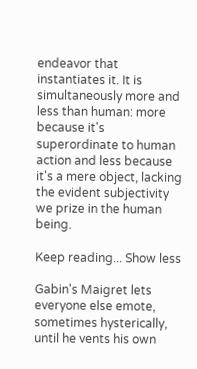endeavor that instantiates it. It is simultaneously more and less than human: more because it's superordinate to human action and less because it's a mere object, lacking the evident subjectivity we prize in the human being.

Keep reading... Show less

Gabin's Maigret lets everyone else emote, sometimes hysterically, until he vents his own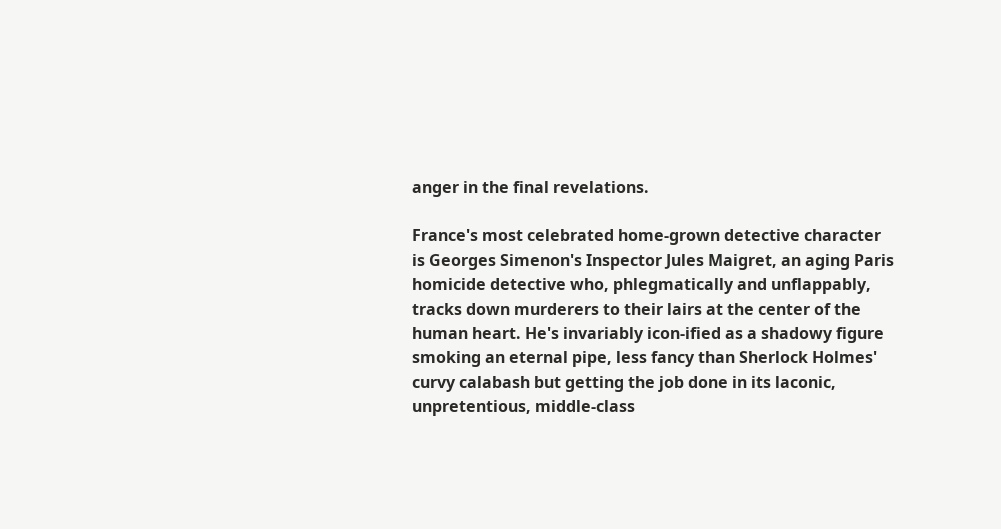anger in the final revelations.

France's most celebrated home-grown detective character is Georges Simenon's Inspector Jules Maigret, an aging Paris homicide detective who, phlegmatically and unflappably, tracks down murderers to their lairs at the center of the human heart. He's invariably icon-ified as a shadowy figure smoking an eternal pipe, less fancy than Sherlock Holmes' curvy calabash but getting the job done in its laconic, unpretentious, middle-class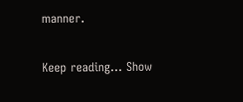manner.

Keep reading... Show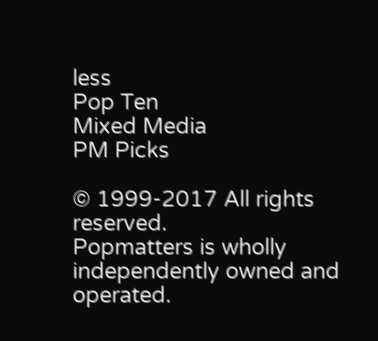less
Pop Ten
Mixed Media
PM Picks

© 1999-2017 All rights reserved.
Popmatters is wholly independently owned and operated.